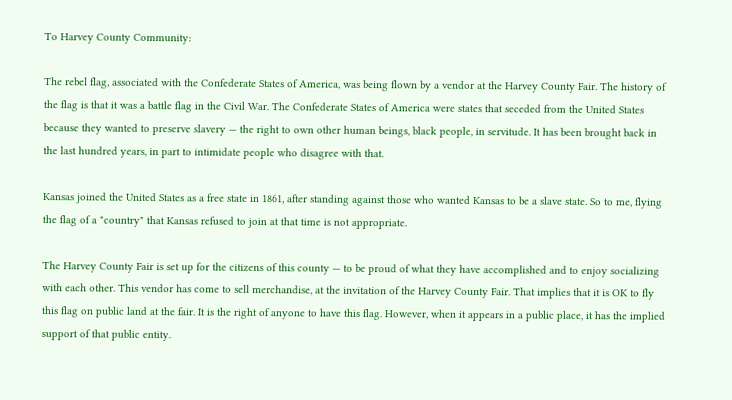To Harvey County Community:

The rebel flag, associated with the Confederate States of America, was being flown by a vendor at the Harvey County Fair. The history of the flag is that it was a battle flag in the Civil War. The Confederate States of America were states that seceded from the United States because they wanted to preserve slavery — the right to own other human beings, black people, in servitude. It has been brought back in the last hundred years, in part to intimidate people who disagree with that.

Kansas joined the United States as a free state in 1861, after standing against those who wanted Kansas to be a slave state. So to me, flying the flag of a "country" that Kansas refused to join at that time is not appropriate.

The Harvey County Fair is set up for the citizens of this county — to be proud of what they have accomplished and to enjoy socializing with each other. This vendor has come to sell merchandise, at the invitation of the Harvey County Fair. That implies that it is OK to fly this flag on public land at the fair. It is the right of anyone to have this flag. However, when it appears in a public place, it has the implied support of that public entity.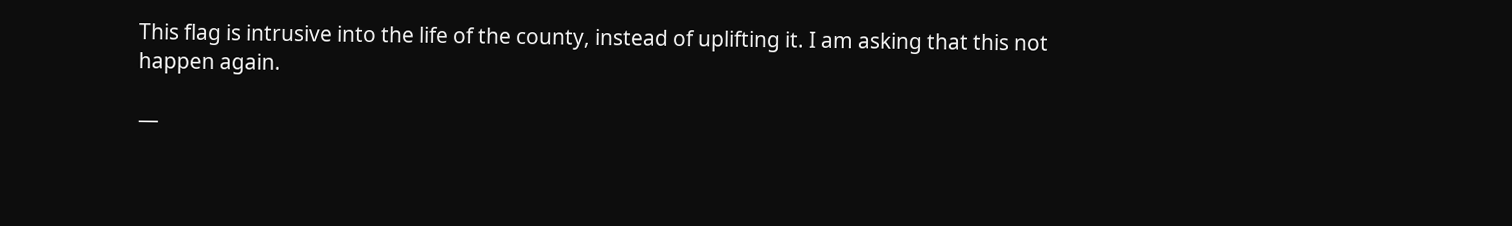This flag is intrusive into the life of the county, instead of uplifting it. I am asking that this not happen again.

—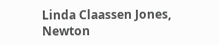Linda Claassen Jones, Newton